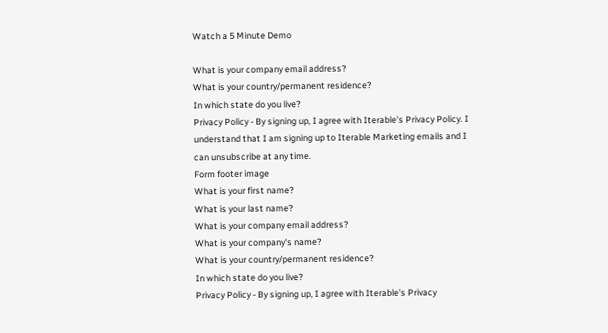Watch a 5 Minute Demo

What is your company email address?
What is your country/permanent residence?
In which state do you live?
Privacy Policy - By signing up, I agree with Iterable's Privacy Policy. I understand that I am signing up to Iterable Marketing emails and I can unsubscribe at any time.
Form footer image
What is your first name?
What is your last name?
What is your company email address?
What is your company's name?
What is your country/permanent residence?
In which state do you live?
Privacy Policy - By signing up, I agree with Iterable's Privacy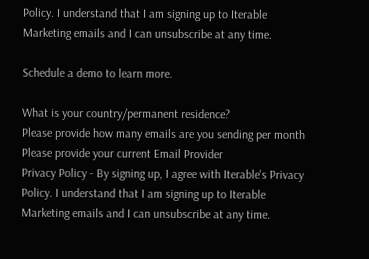Policy. I understand that I am signing up to Iterable Marketing emails and I can unsubscribe at any time.

Schedule a demo to learn more.

What is your country/permanent residence?
Please provide how many emails are you sending per month
Please provide your current Email Provider
Privacy Policy - By signing up, I agree with Iterable's Privacy Policy. I understand that I am signing up to Iterable Marketing emails and I can unsubscribe at any time.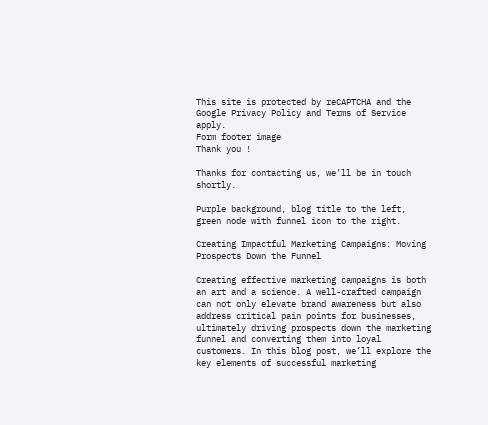This site is protected by reCAPTCHA and the Google Privacy Policy and Terms of Service apply.
Form footer image
Thank you !

Thanks for contacting us, we’ll be in touch shortly.

Purple background, blog title to the left, green node with funnel icon to the right.

Creating Impactful Marketing Campaigns: Moving Prospects Down the Funnel

Creating effective marketing campaigns is both an art and a science. A well-crafted campaign can not only elevate brand awareness but also address critical pain points for businesses, ultimately driving prospects down the marketing funnel and converting them into loyal customers. In this blog post, we’ll explore the key elements of successful marketing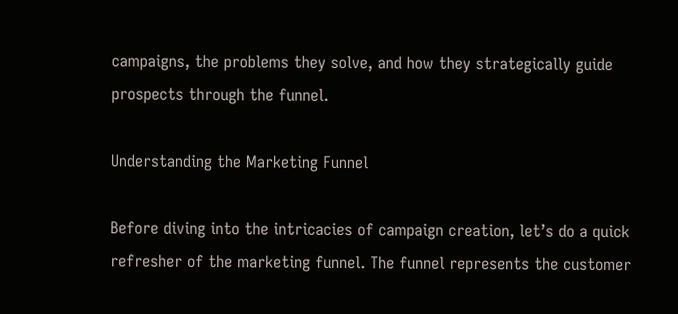campaigns, the problems they solve, and how they strategically guide prospects through the funnel.

Understanding the Marketing Funnel

Before diving into the intricacies of campaign creation, let’s do a quick refresher of the marketing funnel. The funnel represents the customer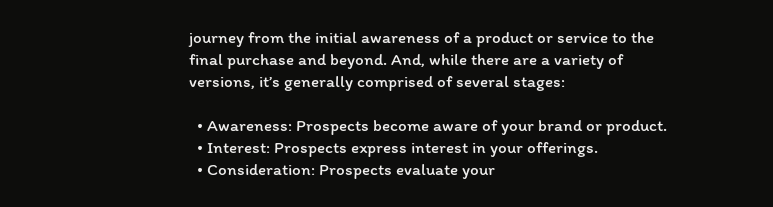journey from the initial awareness of a product or service to the final purchase and beyond. And, while there are a variety of versions, it’s generally comprised of several stages:

  • Awareness: Prospects become aware of your brand or product.
  • Interest: Prospects express interest in your offerings.
  • Consideration: Prospects evaluate your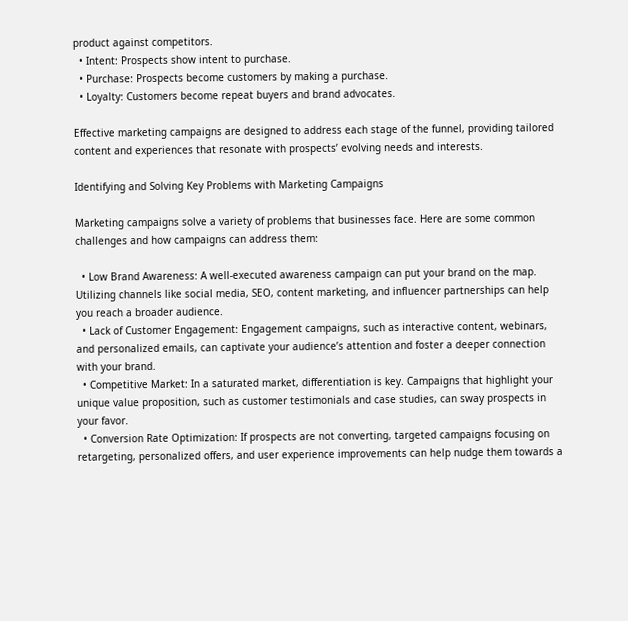product against competitors.
  • Intent: Prospects show intent to purchase.
  • Purchase: Prospects become customers by making a purchase.
  • Loyalty: Customers become repeat buyers and brand advocates.

Effective marketing campaigns are designed to address each stage of the funnel, providing tailored content and experiences that resonate with prospects’ evolving needs and interests.

Identifying and Solving Key Problems with Marketing Campaigns

Marketing campaigns solve a variety of problems that businesses face. Here are some common challenges and how campaigns can address them:

  • Low Brand Awareness: A well-executed awareness campaign can put your brand on the map. Utilizing channels like social media, SEO, content marketing, and influencer partnerships can help you reach a broader audience.
  • Lack of Customer Engagement: Engagement campaigns, such as interactive content, webinars, and personalized emails, can captivate your audience’s attention and foster a deeper connection with your brand.
  • Competitive Market: In a saturated market, differentiation is key. Campaigns that highlight your unique value proposition, such as customer testimonials and case studies, can sway prospects in your favor.
  • Conversion Rate Optimization: If prospects are not converting, targeted campaigns focusing on retargeting, personalized offers, and user experience improvements can help nudge them towards a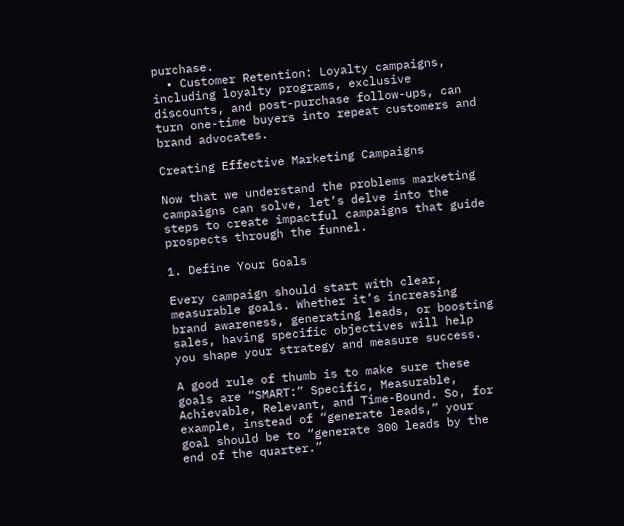purchase.
  • Customer Retention: Loyalty campaigns, including loyalty programs, exclusive discounts, and post-purchase follow-ups, can turn one-time buyers into repeat customers and brand advocates.

Creating Effective Marketing Campaigns

Now that we understand the problems marketing campaigns can solve, let’s delve into the steps to create impactful campaigns that guide prospects through the funnel.

1. Define Your Goals

Every campaign should start with clear, measurable goals. Whether it’s increasing brand awareness, generating leads, or boosting sales, having specific objectives will help you shape your strategy and measure success.

A good rule of thumb is to make sure these goals are “SMART:” Specific, Measurable, Achievable, Relevant, and Time-Bound. So, for example, instead of “generate leads,” your goal should be to “generate 300 leads by the end of the quarter.”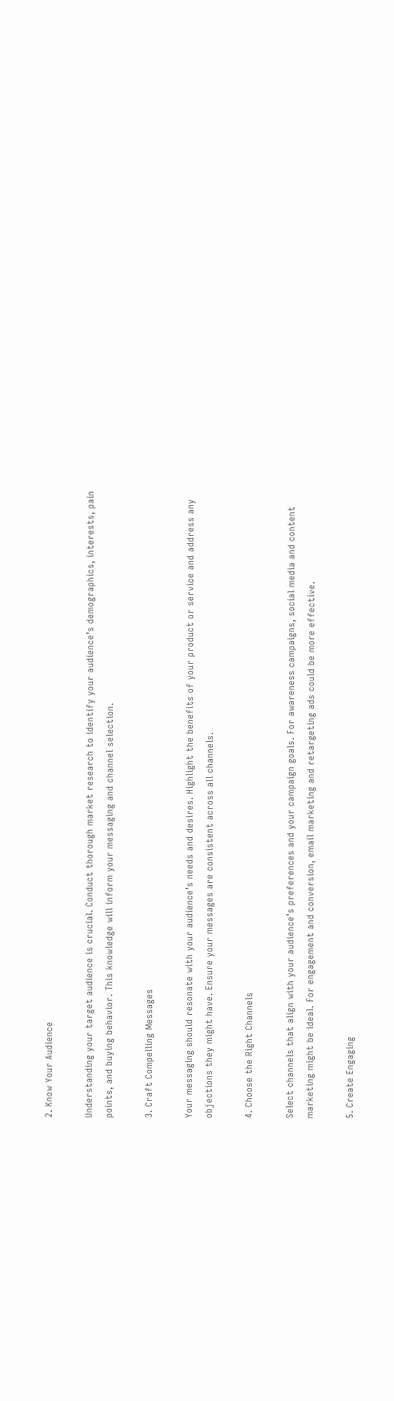2. Know Your Audience

Understanding your target audience is crucial. Conduct thorough market research to identify your audience’s demographics, interests, pain points, and buying behavior. This knowledge will inform your messaging and channel selection.

3. Craft Compelling Messages

Your messaging should resonate with your audience’s needs and desires. Highlight the benefits of your product or service and address any objections they might have. Ensure your messages are consistent across all channels.

4. Choose the Right Channels

Select channels that align with your audience’s preferences and your campaign goals. For awareness campaigns, social media and content marketing might be ideal. For engagement and conversion, email marketing and retargeting ads could be more effective.

5. Create Engaging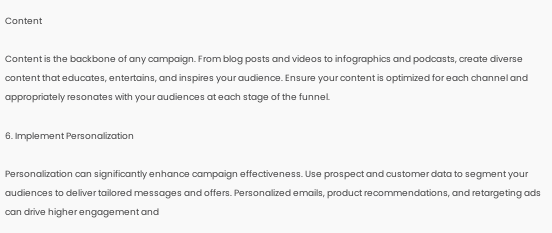Content

Content is the backbone of any campaign. From blog posts and videos to infographics and podcasts, create diverse content that educates, entertains, and inspires your audience. Ensure your content is optimized for each channel and appropriately resonates with your audiences at each stage of the funnel.

6. Implement Personalization

Personalization can significantly enhance campaign effectiveness. Use prospect and customer data to segment your audiences to deliver tailored messages and offers. Personalized emails, product recommendations, and retargeting ads can drive higher engagement and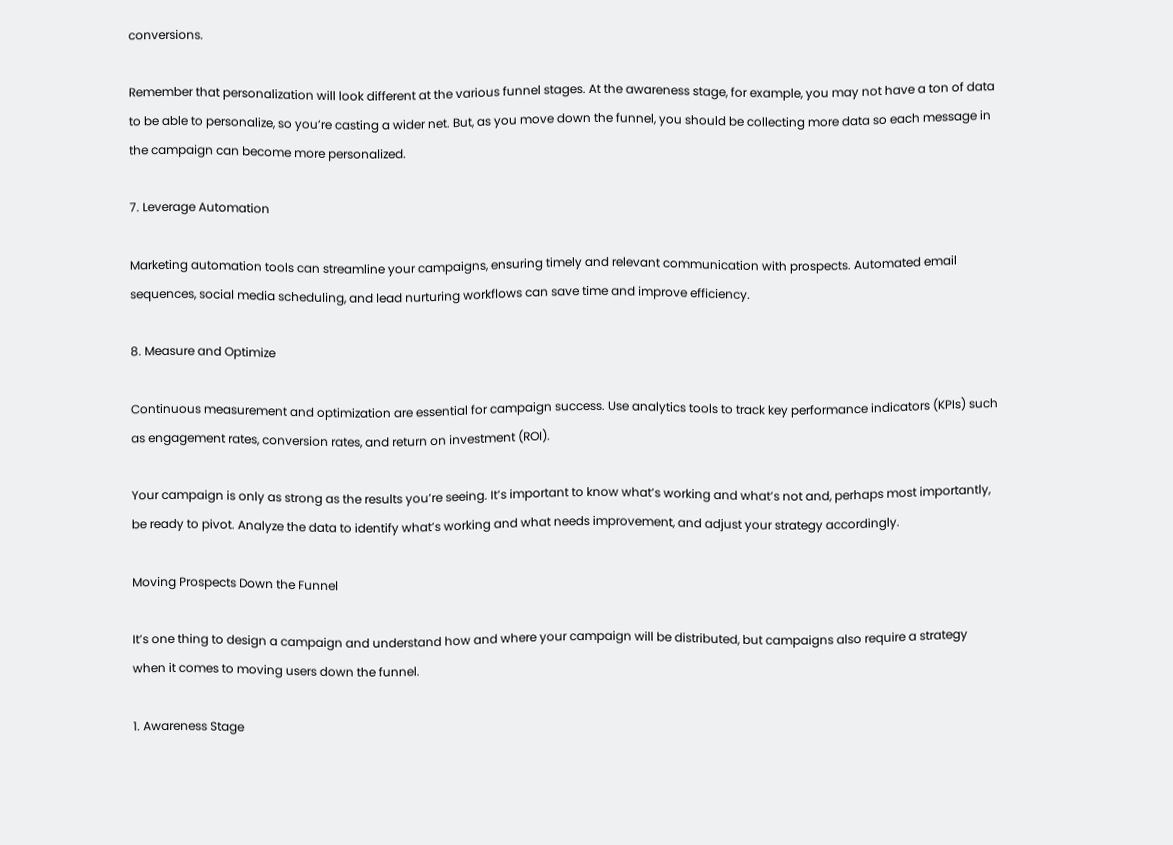conversions.

Remember that personalization will look different at the various funnel stages. At the awareness stage, for example, you may not have a ton of data to be able to personalize, so you’re casting a wider net. But, as you move down the funnel, you should be collecting more data so each message in the campaign can become more personalized.

7. Leverage Automation

Marketing automation tools can streamline your campaigns, ensuring timely and relevant communication with prospects. Automated email sequences, social media scheduling, and lead nurturing workflows can save time and improve efficiency.

8. Measure and Optimize

Continuous measurement and optimization are essential for campaign success. Use analytics tools to track key performance indicators (KPIs) such as engagement rates, conversion rates, and return on investment (ROI).

Your campaign is only as strong as the results you’re seeing. It’s important to know what’s working and what’s not and, perhaps most importantly, be ready to pivot. Analyze the data to identify what’s working and what needs improvement, and adjust your strategy accordingly.

Moving Prospects Down the Funnel

It’s one thing to design a campaign and understand how and where your campaign will be distributed, but campaigns also require a strategy when it comes to moving users down the funnel.

1. Awareness Stage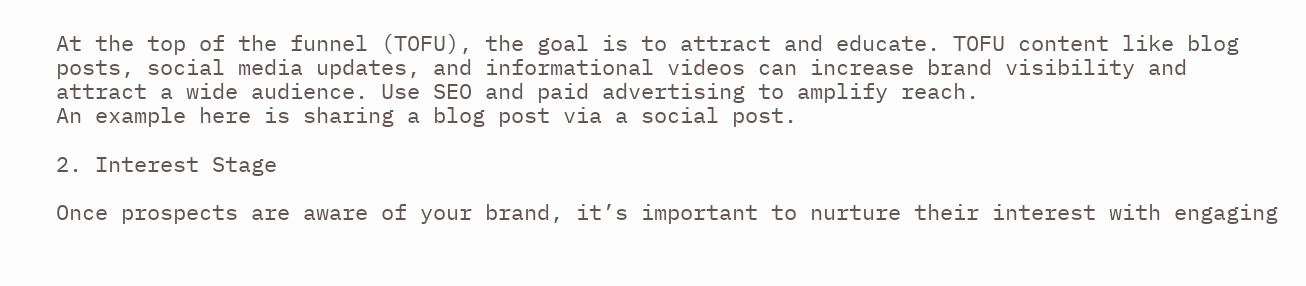At the top of the funnel (TOFU), the goal is to attract and educate. TOFU content like blog posts, social media updates, and informational videos can increase brand visibility and attract a wide audience. Use SEO and paid advertising to amplify reach.
An example here is sharing a blog post via a social post.

2. Interest Stage

Once prospects are aware of your brand, it’s important to nurture their interest with engaging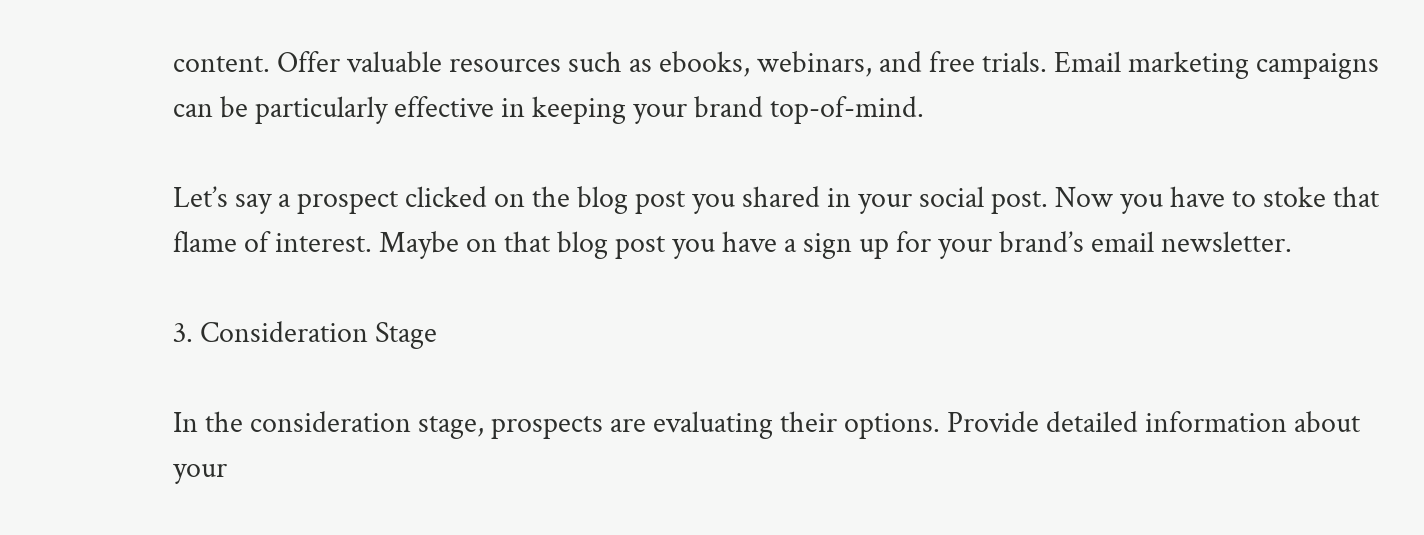content. Offer valuable resources such as ebooks, webinars, and free trials. Email marketing campaigns can be particularly effective in keeping your brand top-of-mind.

Let’s say a prospect clicked on the blog post you shared in your social post. Now you have to stoke that flame of interest. Maybe on that blog post you have a sign up for your brand’s email newsletter.

3. Consideration Stage

In the consideration stage, prospects are evaluating their options. Provide detailed information about your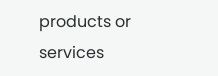products or services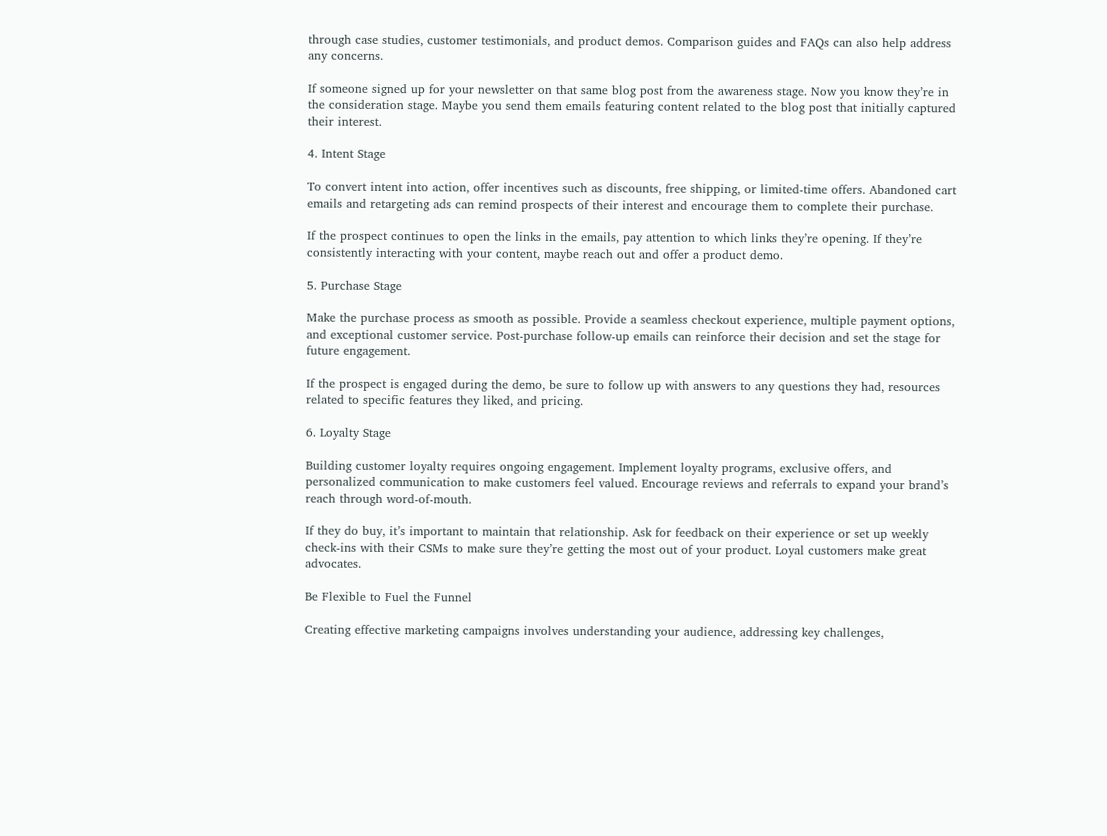through case studies, customer testimonials, and product demos. Comparison guides and FAQs can also help address any concerns.

If someone signed up for your newsletter on that same blog post from the awareness stage. Now you know they’re in the consideration stage. Maybe you send them emails featuring content related to the blog post that initially captured their interest.

4. Intent Stage

To convert intent into action, offer incentives such as discounts, free shipping, or limited-time offers. Abandoned cart emails and retargeting ads can remind prospects of their interest and encourage them to complete their purchase.

If the prospect continues to open the links in the emails, pay attention to which links they’re opening. If they’re consistently interacting with your content, maybe reach out and offer a product demo.

5. Purchase Stage

Make the purchase process as smooth as possible. Provide a seamless checkout experience, multiple payment options, and exceptional customer service. Post-purchase follow-up emails can reinforce their decision and set the stage for future engagement.

If the prospect is engaged during the demo, be sure to follow up with answers to any questions they had, resources related to specific features they liked, and pricing.

6. Loyalty Stage

Building customer loyalty requires ongoing engagement. Implement loyalty programs, exclusive offers, and personalized communication to make customers feel valued. Encourage reviews and referrals to expand your brand’s reach through word-of-mouth.

If they do buy, it’s important to maintain that relationship. Ask for feedback on their experience or set up weekly check-ins with their CSMs to make sure they’re getting the most out of your product. Loyal customers make great advocates.

Be Flexible to Fuel the Funnel

Creating effective marketing campaigns involves understanding your audience, addressing key challenges,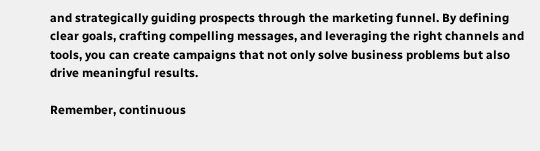and strategically guiding prospects through the marketing funnel. By defining clear goals, crafting compelling messages, and leveraging the right channels and tools, you can create campaigns that not only solve business problems but also drive meaningful results.

Remember, continuous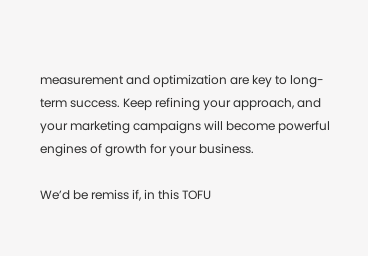measurement and optimization are key to long-term success. Keep refining your approach, and your marketing campaigns will become powerful engines of growth for your business.

We’d be remiss if, in this TOFU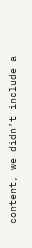content, we didn’t include a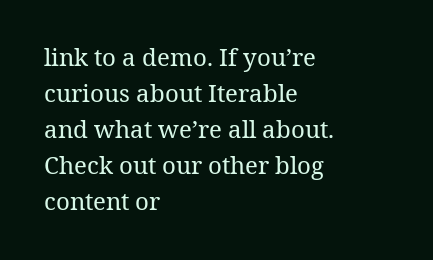link to a demo. If you’re curious about Iterable and what we’re all about. Check out our other blog content or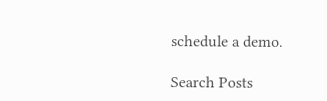schedule a demo.

Search Posts